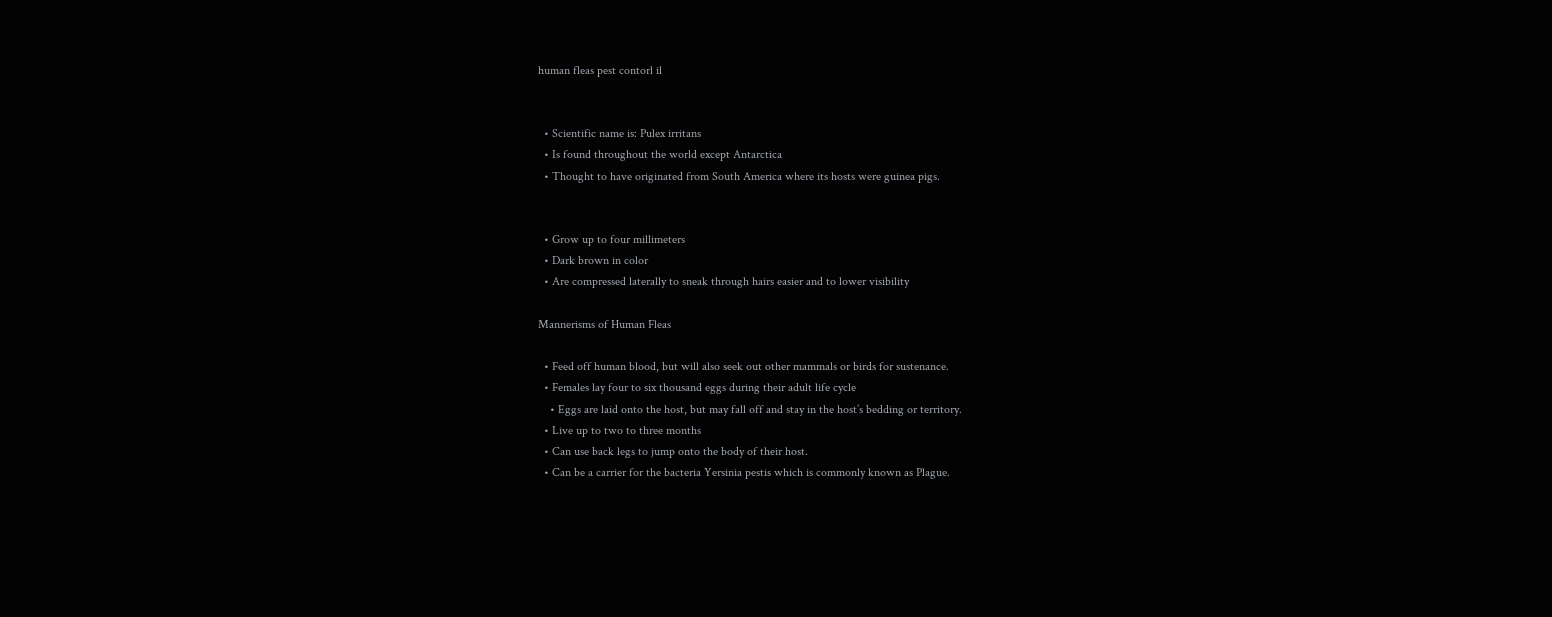human fleas pest contorl il


  • Scientific name is: Pulex irritans
  • Is found throughout the world except Antarctica
  • Thought to have originated from South America where its hosts were guinea pigs.


  • Grow up to four millimeters
  • Dark brown in color
  • Are compressed laterally to sneak through hairs easier and to lower visibility

Mannerisms of Human Fleas

  • Feed off human blood, but will also seek out other mammals or birds for sustenance.
  • Females lay four to six thousand eggs during their adult life cycle
    • Eggs are laid onto the host, but may fall off and stay in the host’s bedding or territory.
  • Live up to two to three months
  • Can use back legs to jump onto the body of their host.
  • Can be a carrier for the bacteria Yersinia pestis which is commonly known as Plague.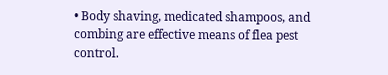• Body shaving, medicated shampoos, and combing are effective means of flea pest control.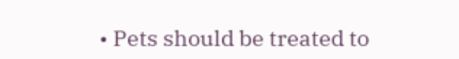• Pets should be treated to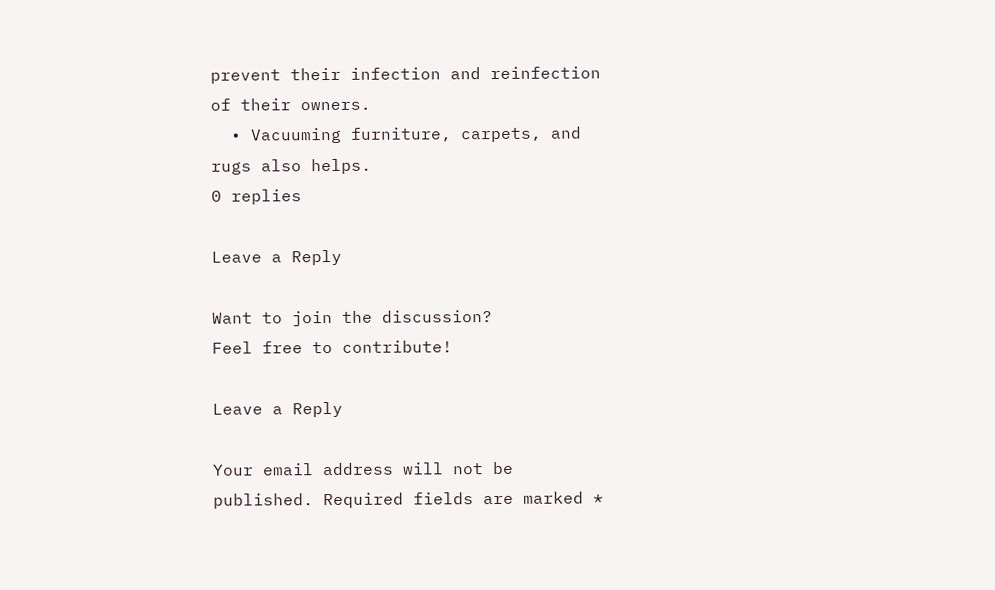prevent their infection and reinfection of their owners.
  • Vacuuming furniture, carpets, and rugs also helps.
0 replies

Leave a Reply

Want to join the discussion?
Feel free to contribute!

Leave a Reply

Your email address will not be published. Required fields are marked *